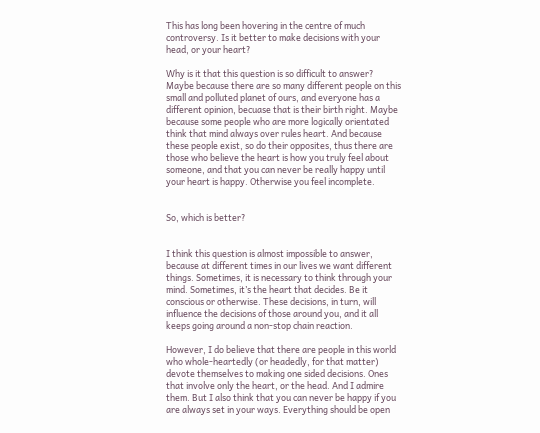This has long been hovering in the centre of much controversy. Is it better to make decisions with your head, or your heart?

Why is it that this question is so difficult to answer? Maybe because there are so many different people on this small and polluted planet of ours, and everyone has a different opinion, becuase that is their birth right. Maybe because some people who are more logically orientated think that mind always over rules heart. And because these people exist, so do their opposites, thus there are those who believe the heart is how you truly feel about someone, and that you can never be really happy until your heart is happy. Otherwise you feel incomplete.


So, which is better?


I think this question is almost impossible to answer, because at different times in our lives we want different things. Sometimes, it is necessary to think through your mind. Sometimes, it’s the heart that decides. Be it conscious or otherwise. These decisions, in turn, will influence the decisions of those around you, and it all keeps going around a non-stop chain reaction.

However, I do believe that there are people in this world who whole-heartedly (or headedly, for that matter) devote themselves to making one sided decisions. Ones that involve only the heart, or the head. And I admire them. But I also think that you can never be happy if you are always set in your ways. Everything should be open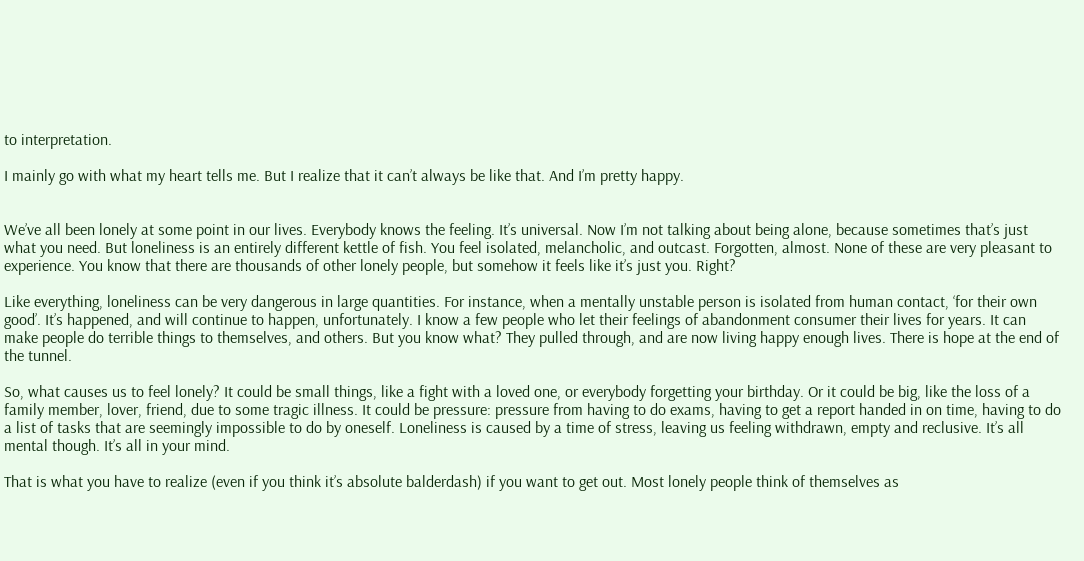to interpretation.

I mainly go with what my heart tells me. But I realize that it can’t always be like that. And I’m pretty happy.


We’ve all been lonely at some point in our lives. Everybody knows the feeling. It’s universal. Now I’m not talking about being alone, because sometimes that’s just what you need. But loneliness is an entirely different kettle of fish. You feel isolated, melancholic, and outcast. Forgotten, almost. None of these are very pleasant to experience. You know that there are thousands of other lonely people, but somehow it feels like it’s just you. Right?

Like everything, loneliness can be very dangerous in large quantities. For instance, when a mentally unstable person is isolated from human contact, ‘for their own good’. It’s happened, and will continue to happen, unfortunately. I know a few people who let their feelings of abandonment consumer their lives for years. It can make people do terrible things to themselves, and others. But you know what? They pulled through, and are now living happy enough lives. There is hope at the end of the tunnel.

So, what causes us to feel lonely? It could be small things, like a fight with a loved one, or everybody forgetting your birthday. Or it could be big, like the loss of a family member, lover, friend, due to some tragic illness. It could be pressure: pressure from having to do exams, having to get a report handed in on time, having to do a list of tasks that are seemingly impossible to do by oneself. Loneliness is caused by a time of stress, leaving us feeling withdrawn, empty and reclusive. It’s all mental though. It’s all in your mind.

That is what you have to realize (even if you think it’s absolute balderdash) if you want to get out. Most lonely people think of themselves as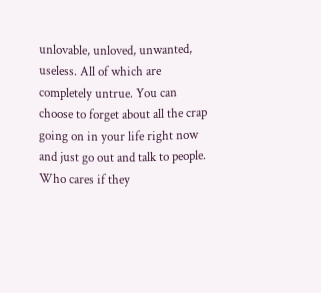unlovable, unloved, unwanted, useless. All of which are completely untrue. You can choose to forget about all the crap going on in your life right now and just go out and talk to people. Who cares if they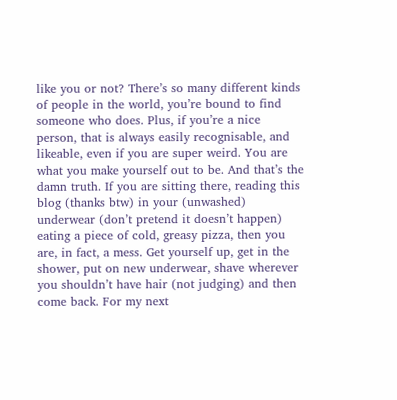like you or not? There’s so many different kinds of people in the world, you’re bound to find someone who does. Plus, if you’re a nice person, that is always easily recognisable, and likeable, even if you are super weird. You are what you make yourself out to be. And that’s the damn truth. If you are sitting there, reading this blog (thanks btw) in your (unwashed) underwear (don’t pretend it doesn’t happen) eating a piece of cold, greasy pizza, then you are, in fact, a mess. Get yourself up, get in the shower, put on new underwear, shave wherever you shouldn’t have hair (not judging) and then come back. For my next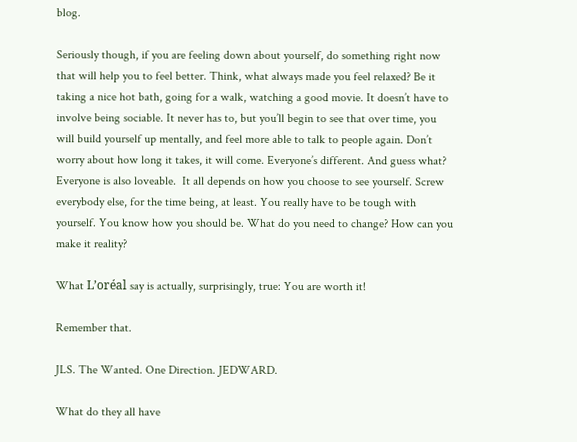blog.

Seriously though, if you are feeling down about yourself, do something right now that will help you to feel better. Think, what always made you feel relaxed? Be it taking a nice hot bath, going for a walk, watching a good movie. It doesn’t have to involve being sociable. It never has to, but you’ll begin to see that over time, you will build yourself up mentally, and feel more able to talk to people again. Don’t worry about how long it takes, it will come. Everyone’s different. And guess what? Everyone is also loveable.  It all depends on how you choose to see yourself. Screw everybody else, for the time being, at least. You really have to be tough with yourself. You know how you should be. What do you need to change? How can you make it reality?

What L’oréal say is actually, surprisingly, true: You are worth it!

Remember that.

JLS. The Wanted. One Direction. JEDWARD.

What do they all have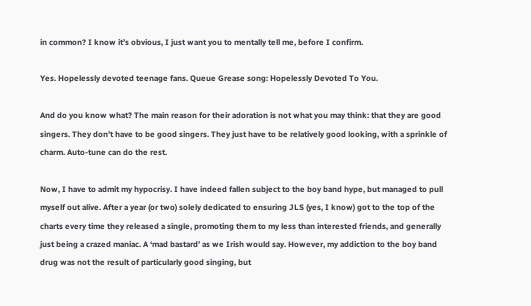in common? I know it’s obvious, I just want you to mentally tell me, before I confirm.

Yes. Hopelessly devoted teenage fans. Queue Grease song: Hopelessly Devoted To You.

And do you know what? The main reason for their adoration is not what you may think: that they are good singers. They don’t have to be good singers. They just have to be relatively good looking, with a sprinkle of charm. Auto-tune can do the rest.

Now, I have to admit my hypocrisy. I have indeed fallen subject to the boy band hype, but managed to pull myself out alive. After a year (or two) solely dedicated to ensuring JLS (yes, I know) got to the top of the charts every time they released a single, promoting them to my less than interested friends, and generally just being a crazed maniac. A ‘mad bastard’ as we Irish would say. However, my addiction to the boy band drug was not the result of particularly good singing, but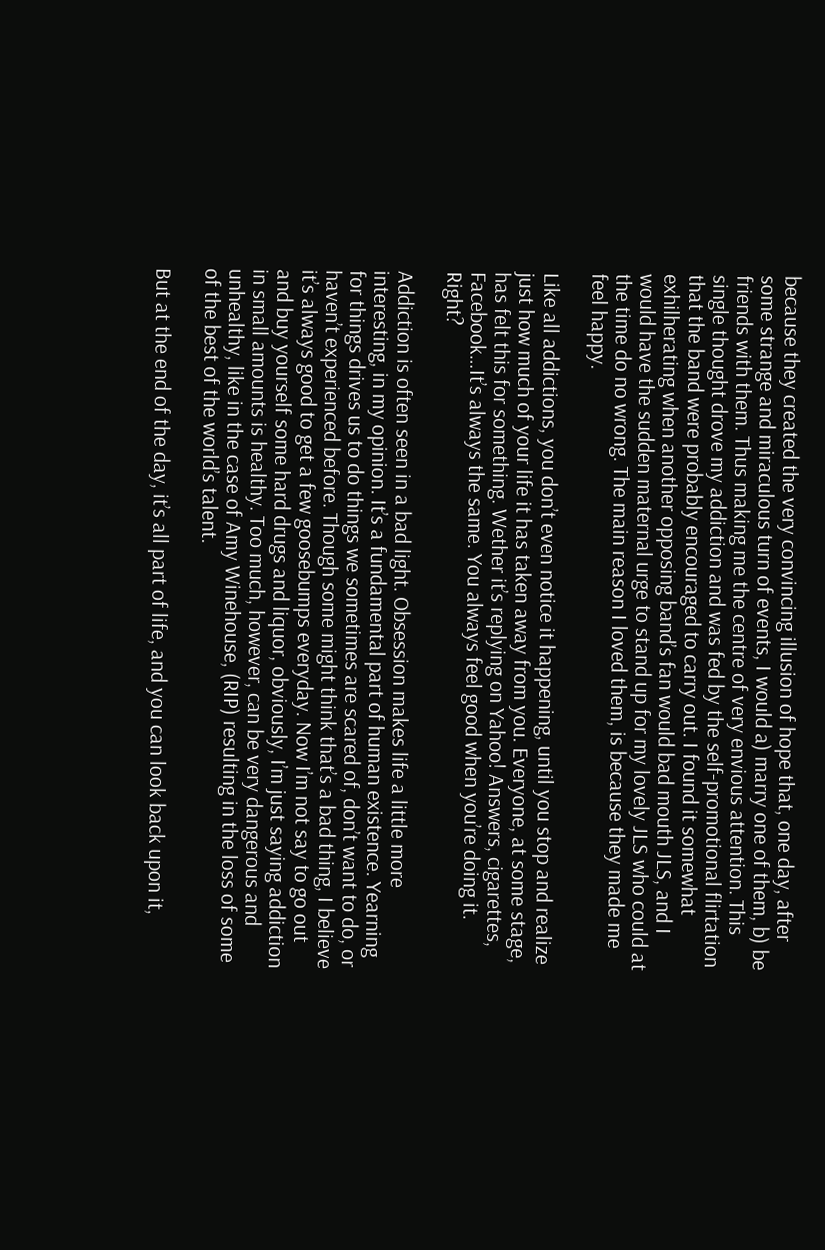because they created the very convincing illusion of hope that, one day, after some strange and miraculous turn of events, I would a) marry one of them, b) be friends with them. Thus making me the centre of very envious attention. This single thought drove my addiction and was fed by the self-promotional flirtation that the band were probably encouraged to carry out. I found it somewhat exhilherating when another opposing band’s fan would bad mouth JLS, and I would have the sudden maternal urge to stand up for my lovely JLS who could at the time do no wrong. The main reason I loved them, is because they made me feel happy.

Like all addictions, you don’t even notice it happening, until you stop and realize just how much of your life it has taken away from you. Everyone, at some stage, has felt this for something. Wether it’s replying on Yahoo! Answers, cigarettes, Facebook…It’s always the same. You always feel good when you’re doing it. Right?

Addiction is often seen in a bad light. Obsession makes life a little more interesting, in my opinion. It’s a fundamental part of human existence. Yearning for things drives us to do things we sometimes are scared of, don’t want to do, or haven’t experienced before. Though some might think that’s a bad thing, I believe it’s always good to get a few goosebumps everyday. Now I’m not say to go out and buy yourself some hard drugs and liquor, obviously, I’m just saying addiction in small amounts is healthy. Too much, however, can be very dangerous and unhealthy, like in the case of Amy Winehouse, (RIP) resulting in the loss of some of the best of the world’s talent.

But at the end of the day, it’s all part of life, and you can look back upon it,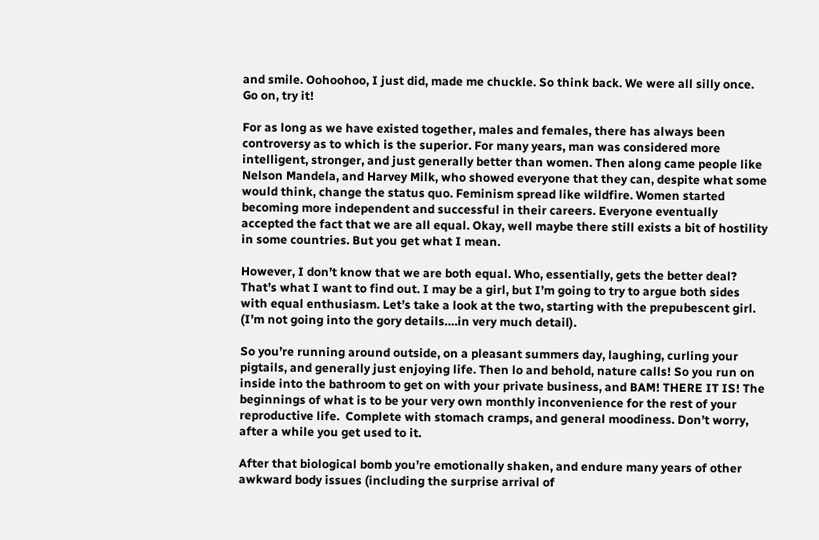and smile. Oohoohoo, I just did, made me chuckle. So think back. We were all silly once. Go on, try it!

For as long as we have existed together, males and females, there has always been controversy as to which is the superior. For many years, man was considered more intelligent, stronger, and just generally better than women. Then along came people like Nelson Mandela, and Harvey Milk, who showed everyone that they can, despite what some would think, change the status quo. Feminism spread like wildfire. Women started becoming more independent and successful in their careers. Everyone eventually accepted the fact that we are all equal. Okay, well maybe there still exists a bit of hostility in some countries. But you get what I mean.

However, I don’t know that we are both equal. Who, essentially, gets the better deal? That’s what I want to find out. I may be a girl, but I’m going to try to argue both sides with equal enthusiasm. Let’s take a look at the two, starting with the prepubescent girl. (I’m not going into the gory details….in very much detail).

So you’re running around outside, on a pleasant summers day, laughing, curling your pigtails, and generally just enjoying life. Then lo and behold, nature calls! So you run on inside into the bathroom to get on with your private business, and BAM! THERE IT IS! The beginnings of what is to be your very own monthly inconvenience for the rest of your reproductive life.  Complete with stomach cramps, and general moodiness. Don’t worry, after a while you get used to it.

After that biological bomb you’re emotionally shaken, and endure many years of other awkward body issues (including the surprise arrival of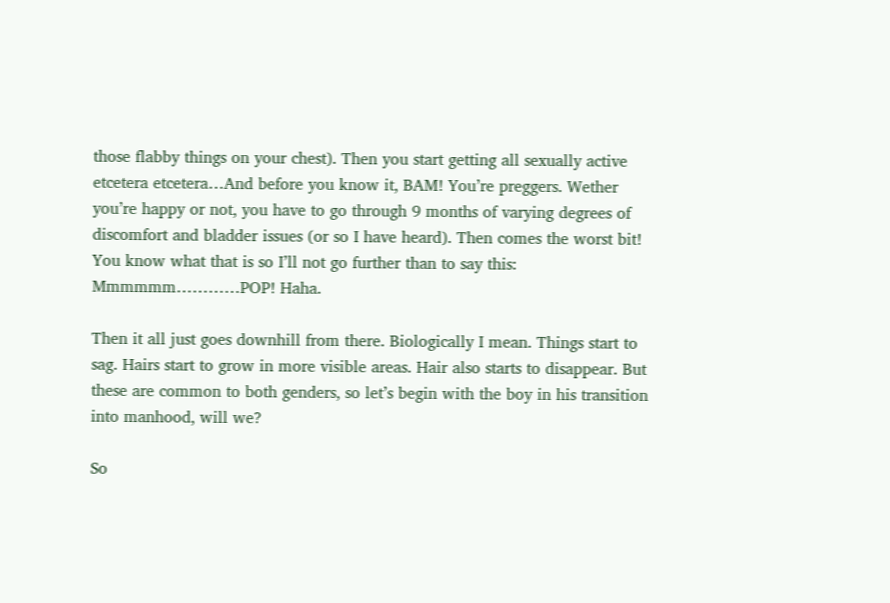those flabby things on your chest). Then you start getting all sexually active etcetera etcetera…And before you know it, BAM! You’re preggers. Wether you’re happy or not, you have to go through 9 months of varying degrees of discomfort and bladder issues (or so I have heard). Then comes the worst bit! You know what that is so I’ll not go further than to say this: Mmmmmm…………POP! Haha.

Then it all just goes downhill from there. Biologically I mean. Things start to sag. Hairs start to grow in more visible areas. Hair also starts to disappear. But these are common to both genders, so let’s begin with the boy in his transition into manhood, will we?

So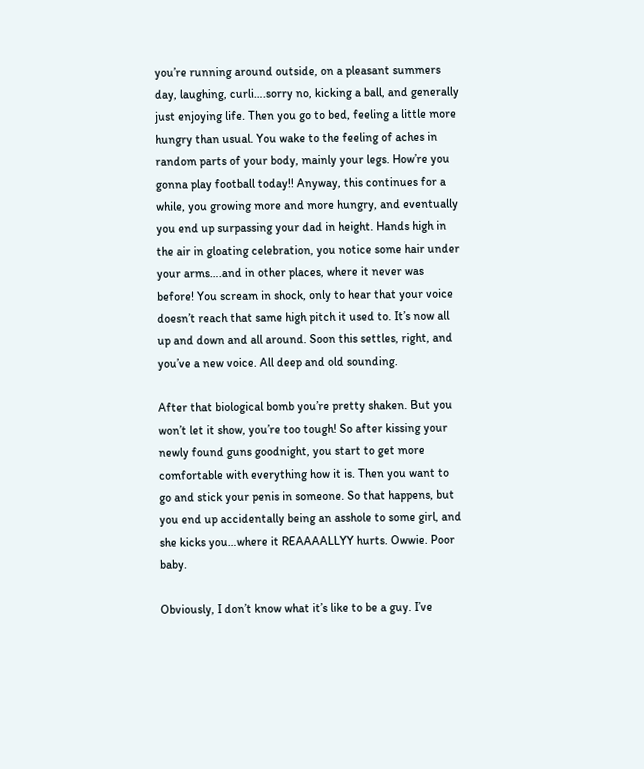you’re running around outside, on a pleasant summers day, laughing, curli….sorry no, kicking a ball, and generally just enjoying life. Then you go to bed, feeling a little more hungry than usual. You wake to the feeling of aches in random parts of your body, mainly your legs. How’re you gonna play football today!! Anyway, this continues for a while, you growing more and more hungry, and eventually you end up surpassing your dad in height. Hands high in the air in gloating celebration, you notice some hair under your arms….and in other places, where it never was before! You scream in shock, only to hear that your voice doesn’t reach that same high pitch it used to. It’s now all up and down and all around. Soon this settles, right, and you’ve a new voice. All deep and old sounding.

After that biological bomb you’re pretty shaken. But you won’t let it show, you’re too tough! So after kissing your newly found guns goodnight, you start to get more comfortable with everything how it is. Then you want to go and stick your penis in someone. So that happens, but you end up accidentally being an asshole to some girl, and she kicks you…where it REAAAALLYY hurts. Owwie. Poor baby.

Obviously, I don’t know what it’s like to be a guy. I’ve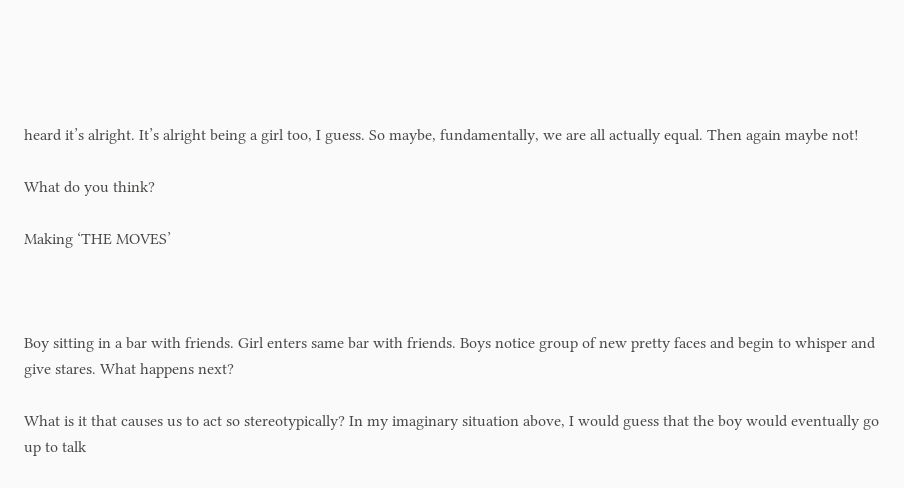heard it’s alright. It’s alright being a girl too, I guess. So maybe, fundamentally, we are all actually equal. Then again maybe not!

What do you think?

Making ‘THE MOVES’



Boy sitting in a bar with friends. Girl enters same bar with friends. Boys notice group of new pretty faces and begin to whisper and give stares. What happens next?

What is it that causes us to act so stereotypically? In my imaginary situation above, I would guess that the boy would eventually go up to talk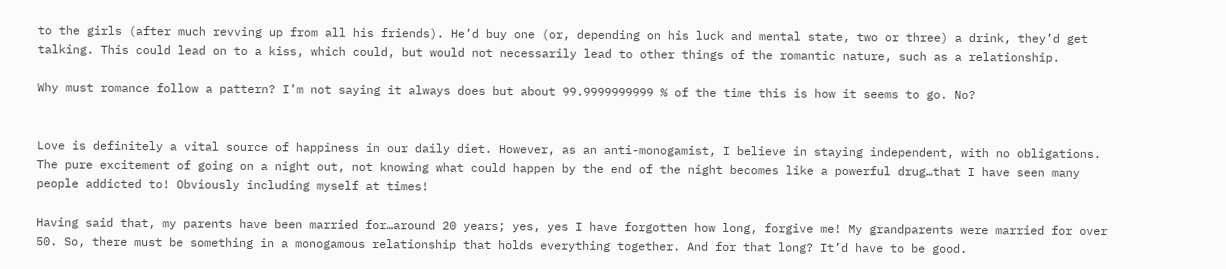to the girls (after much revving up from all his friends). He’d buy one (or, depending on his luck and mental state, two or three) a drink, they’d get talking. This could lead on to a kiss, which could, but would not necessarily lead to other things of the romantic nature, such as a relationship.

Why must romance follow a pattern? I’m not saying it always does but about 99.9999999999 % of the time this is how it seems to go. No?


Love is definitely a vital source of happiness in our daily diet. However, as an anti-monogamist, I believe in staying independent, with no obligations. The pure excitement of going on a night out, not knowing what could happen by the end of the night becomes like a powerful drug…that I have seen many people addicted to! Obviously including myself at times!

Having said that, my parents have been married for…around 20 years; yes, yes I have forgotten how long, forgive me! My grandparents were married for over 50. So, there must be something in a monogamous relationship that holds everything together. And for that long? It’d have to be good.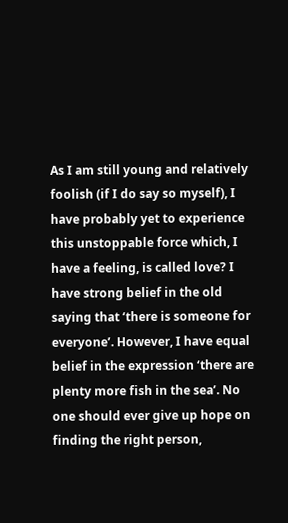As I am still young and relatively foolish (if I do say so myself), I have probably yet to experience this unstoppable force which, I have a feeling, is called love? I have strong belief in the old saying that ‘there is someone for everyone’. However, I have equal belief in the expression ‘there are plenty more fish in the sea’. No one should ever give up hope on finding the right person,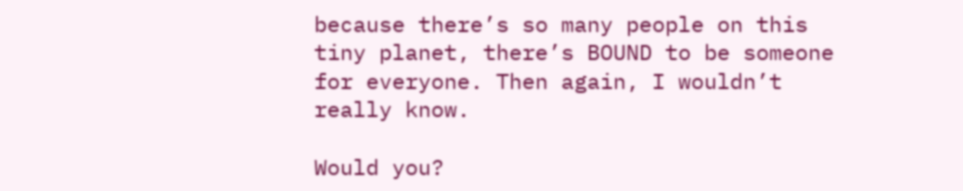because there’s so many people on this tiny planet, there’s BOUND to be someone for everyone. Then again, I wouldn’t really know.

Would you?